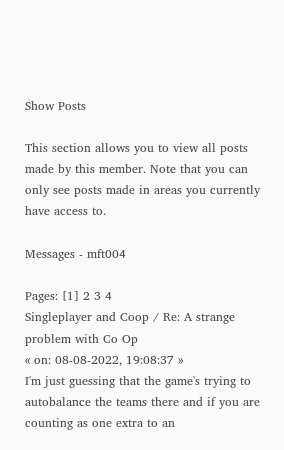Show Posts

This section allows you to view all posts made by this member. Note that you can only see posts made in areas you currently have access to.

Messages - mft004

Pages: [1] 2 3 4
Singleplayer and Coop / Re: A strange problem with Co Op
« on: 08-08-2022, 19:08:37 »
I'm just guessing that the game's trying to autobalance the teams there and if you are counting as one extra to an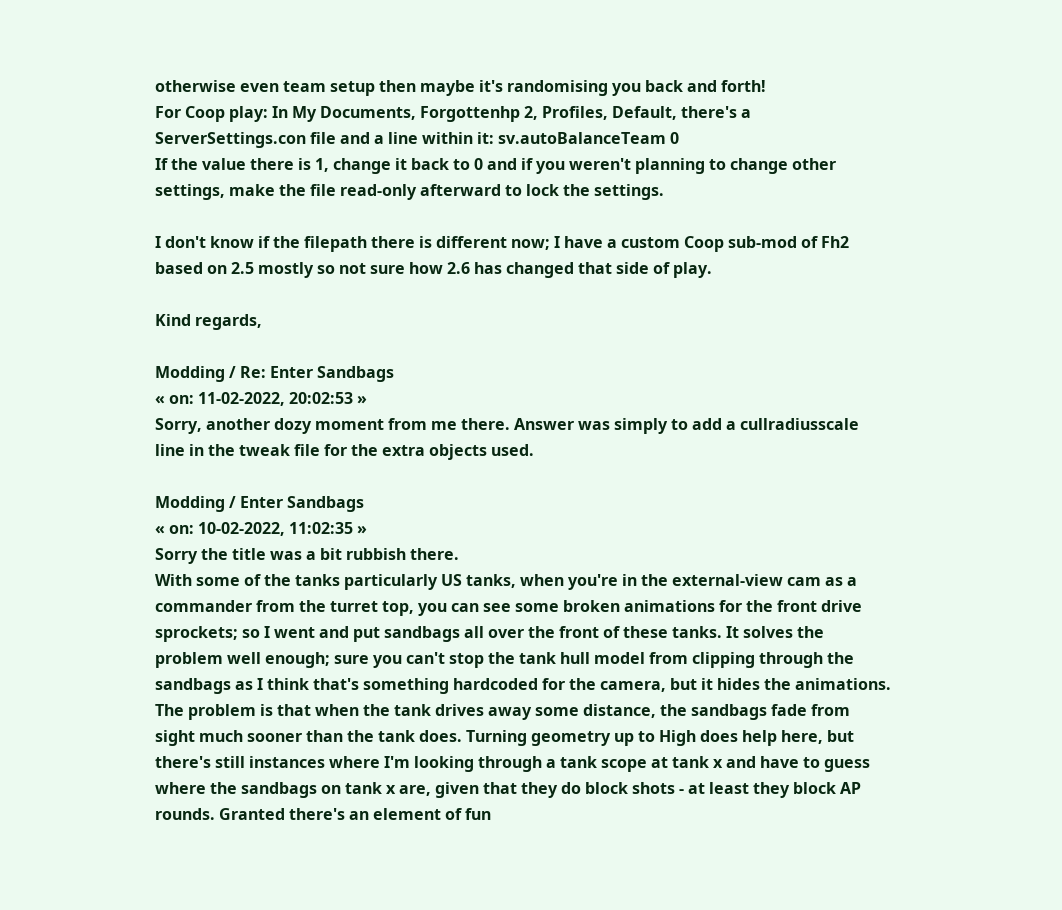otherwise even team setup then maybe it's randomising you back and forth!
For Coop play: In My Documents, Forgottenhp 2, Profiles, Default, there's a ServerSettings.con file and a line within it: sv.autoBalanceTeam 0
If the value there is 1, change it back to 0 and if you weren't planning to change other settings, make the file read-only afterward to lock the settings.

I don't know if the filepath there is different now; I have a custom Coop sub-mod of Fh2 based on 2.5 mostly so not sure how 2.6 has changed that side of play.

Kind regards,

Modding / Re: Enter Sandbags
« on: 11-02-2022, 20:02:53 »
Sorry, another dozy moment from me there. Answer was simply to add a cullradiusscale line in the tweak file for the extra objects used.

Modding / Enter Sandbags
« on: 10-02-2022, 11:02:35 »
Sorry the title was a bit rubbish there.
With some of the tanks particularly US tanks, when you're in the external-view cam as a commander from the turret top, you can see some broken animations for the front drive sprockets; so I went and put sandbags all over the front of these tanks. It solves the problem well enough; sure you can't stop the tank hull model from clipping through the sandbags as I think that's something hardcoded for the camera, but it hides the animations.
The problem is that when the tank drives away some distance, the sandbags fade from sight much sooner than the tank does. Turning geometry up to High does help here, but there's still instances where I'm looking through a tank scope at tank x and have to guess where the sandbags on tank x are, given that they do block shots - at least they block AP rounds. Granted there's an element of fun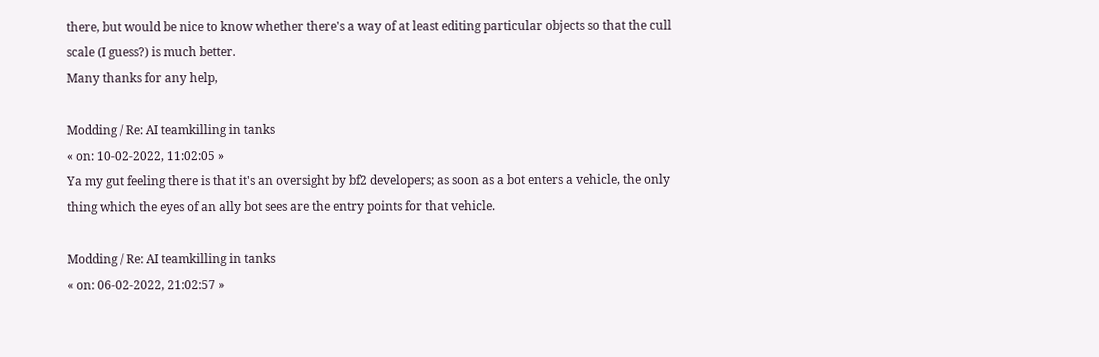there, but would be nice to know whether there's a way of at least editing particular objects so that the cull scale (I guess?) is much better.
Many thanks for any help,

Modding / Re: AI teamkilling in tanks
« on: 10-02-2022, 11:02:05 »
Ya my gut feeling there is that it's an oversight by bf2 developers; as soon as a bot enters a vehicle, the only thing which the eyes of an ally bot sees are the entry points for that vehicle.

Modding / Re: AI teamkilling in tanks
« on: 06-02-2022, 21:02:57 »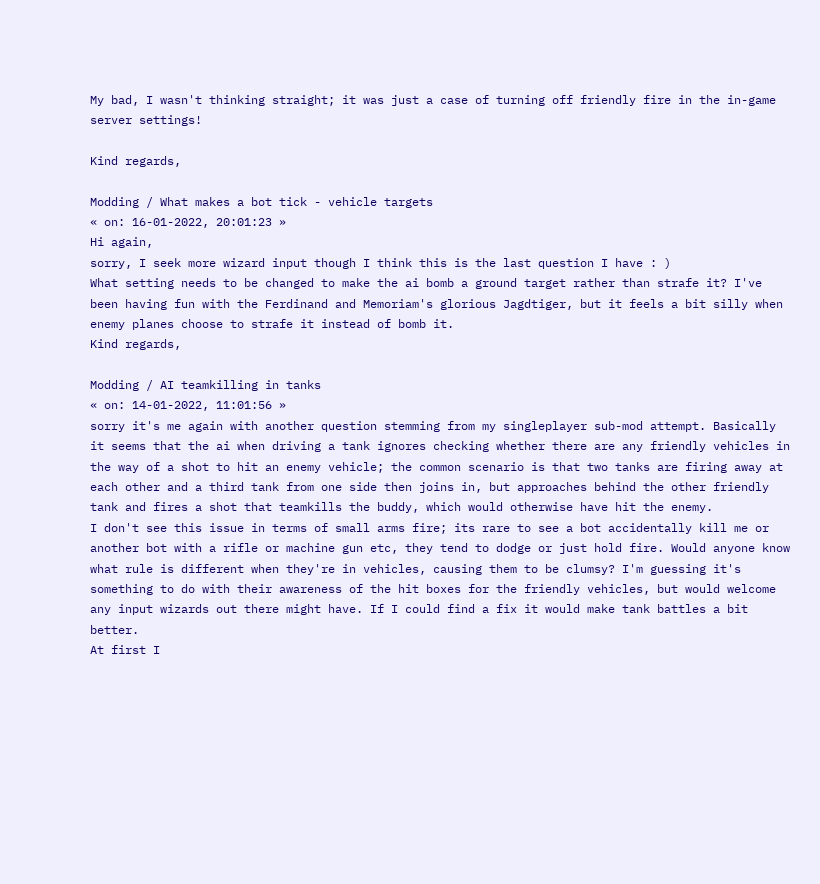My bad, I wasn't thinking straight; it was just a case of turning off friendly fire in the in-game server settings!

Kind regards,

Modding / What makes a bot tick - vehicle targets
« on: 16-01-2022, 20:01:23 »
Hi again,
sorry, I seek more wizard input though I think this is the last question I have : )
What setting needs to be changed to make the ai bomb a ground target rather than strafe it? I've been having fun with the Ferdinand and Memoriam's glorious Jagdtiger, but it feels a bit silly when enemy planes choose to strafe it instead of bomb it.
Kind regards,

Modding / AI teamkilling in tanks
« on: 14-01-2022, 11:01:56 »
sorry it's me again with another question stemming from my singleplayer sub-mod attempt. Basically it seems that the ai when driving a tank ignores checking whether there are any friendly vehicles in the way of a shot to hit an enemy vehicle; the common scenario is that two tanks are firing away at each other and a third tank from one side then joins in, but approaches behind the other friendly tank and fires a shot that teamkills the buddy, which would otherwise have hit the enemy.
I don't see this issue in terms of small arms fire; its rare to see a bot accidentally kill me or another bot with a rifle or machine gun etc, they tend to dodge or just hold fire. Would anyone know what rule is different when they're in vehicles, causing them to be clumsy? I'm guessing it's something to do with their awareness of the hit boxes for the friendly vehicles, but would welcome any input wizards out there might have. If I could find a fix it would make tank battles a bit better.
At first I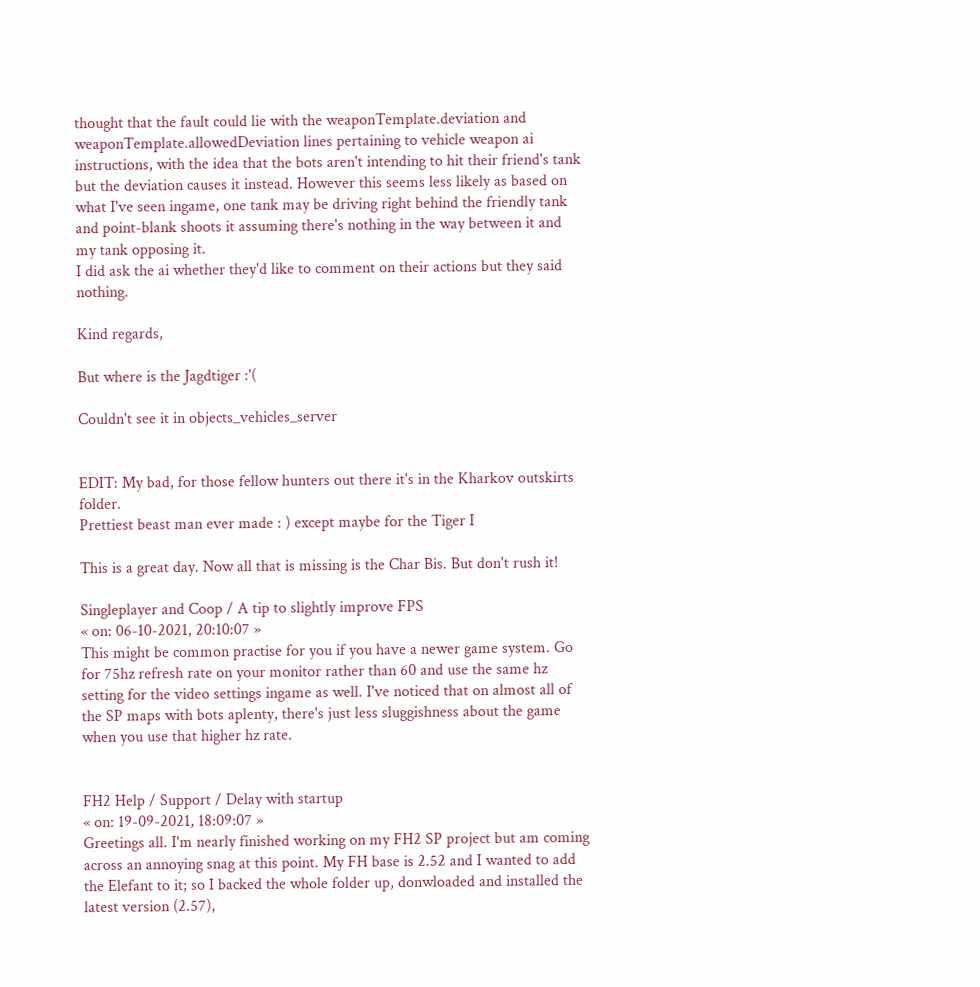thought that the fault could lie with the weaponTemplate.deviation and weaponTemplate.allowedDeviation lines pertaining to vehicle weapon ai instructions, with the idea that the bots aren't intending to hit their friend's tank but the deviation causes it instead. However this seems less likely as based on what I've seen ingame, one tank may be driving right behind the friendly tank and point-blank shoots it assuming there's nothing in the way between it and my tank opposing it.
I did ask the ai whether they'd like to comment on their actions but they said nothing.

Kind regards,

But where is the Jagdtiger :'(

Couldn't see it in objects_vehicles_server


EDIT: My bad, for those fellow hunters out there it's in the Kharkov outskirts folder.
Prettiest beast man ever made : ) except maybe for the Tiger I

This is a great day. Now all that is missing is the Char Bis. But don't rush it!

Singleplayer and Coop / A tip to slightly improve FPS
« on: 06-10-2021, 20:10:07 »
This might be common practise for you if you have a newer game system. Go for 75hz refresh rate on your monitor rather than 60 and use the same hz setting for the video settings ingame as well. I've noticed that on almost all of the SP maps with bots aplenty, there's just less sluggishness about the game when you use that higher hz rate.


FH2 Help / Support / Delay with startup
« on: 19-09-2021, 18:09:07 »
Greetings all. I'm nearly finished working on my FH2 SP project but am coming across an annoying snag at this point. My FH base is 2.52 and I wanted to add the Elefant to it; so I backed the whole folder up, donwloaded and installed the latest version (2.57),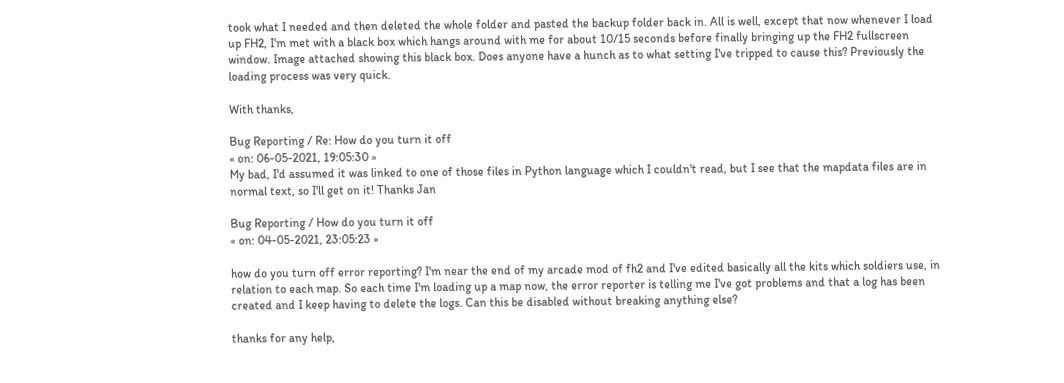took what I needed and then deleted the whole folder and pasted the backup folder back in. All is well, except that now whenever I load up FH2, I'm met with a black box which hangs around with me for about 10/15 seconds before finally bringing up the FH2 fullscreen window. Image attached showing this black box. Does anyone have a hunch as to what setting I've tripped to cause this? Previously the loading process was very quick.

With thanks,

Bug Reporting / Re: How do you turn it off
« on: 06-05-2021, 19:05:30 »
My bad, I'd assumed it was linked to one of those files in Python language which I couldn't read, but I see that the mapdata files are in normal text, so I'll get on it! Thanks Jan

Bug Reporting / How do you turn it off
« on: 04-05-2021, 23:05:23 »

how do you turn off error reporting? I'm near the end of my arcade mod of fh2 and I've edited basically all the kits which soldiers use, in relation to each map. So each time I'm loading up a map now, the error reporter is telling me I've got problems and that a log has been created and I keep having to delete the logs. Can this be disabled without breaking anything else?

thanks for any help,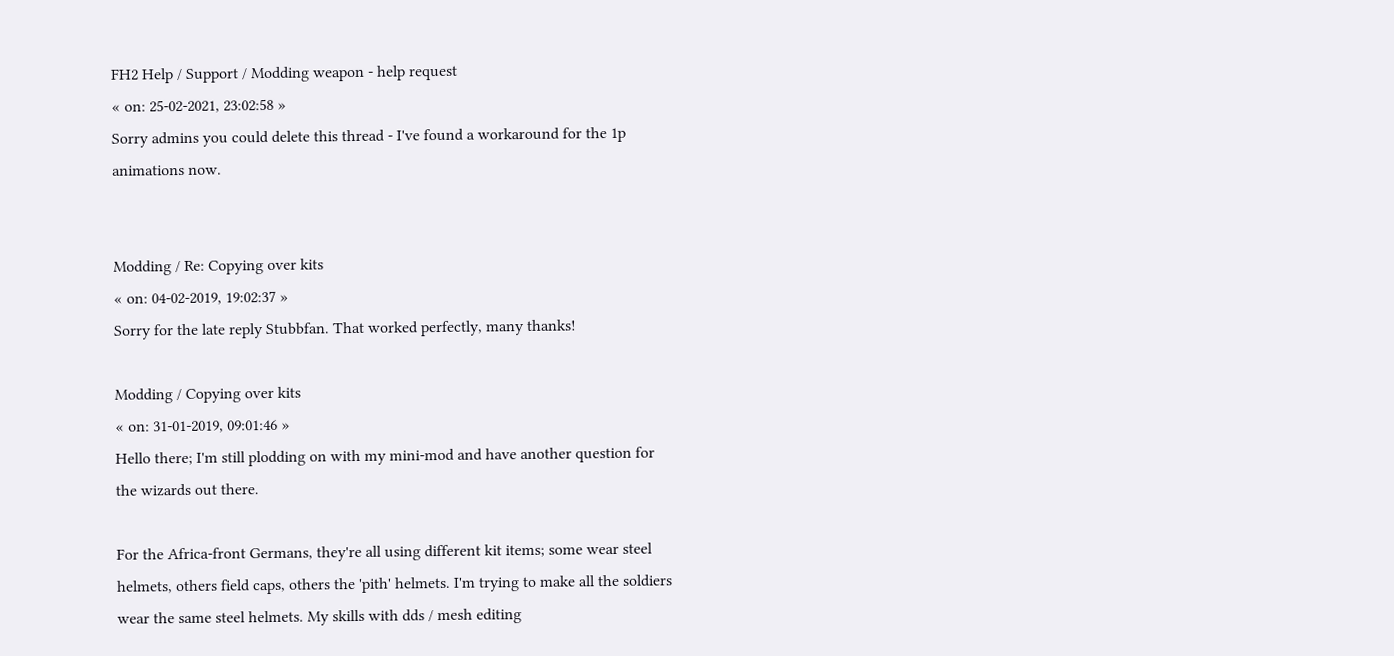FH2 Help / Support / Modding weapon - help request
« on: 25-02-2021, 23:02:58 »
Sorry admins you could delete this thread - I've found a workaround for the 1p animations now.


Modding / Re: Copying over kits
« on: 04-02-2019, 19:02:37 »
Sorry for the late reply Stubbfan. That worked perfectly, many thanks!

Modding / Copying over kits
« on: 31-01-2019, 09:01:46 »
Hello there; I'm still plodding on with my mini-mod and have another question for the wizards out there.

For the Africa-front Germans, they're all using different kit items; some wear steel helmets, others field caps, others the 'pith' helmets. I'm trying to make all the soldiers wear the same steel helmets. My skills with dds / mesh editing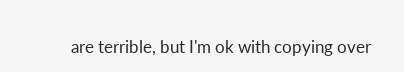are terrible, but I'm ok with copying over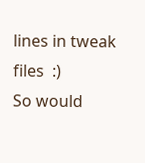lines in tweak files  :)
So would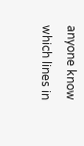anyone know which lines in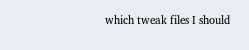which tweak files I should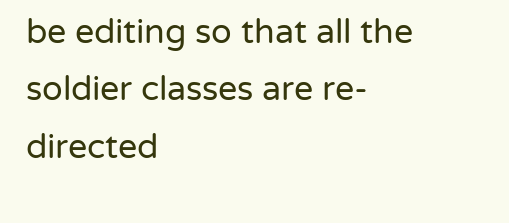be editing so that all the soldier classes are re-directed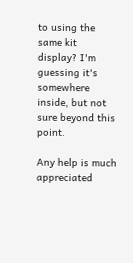to using the same kit display? I'm guessing it's somewhere inside, but not sure beyond this point.

Any help is much appreciated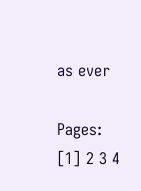as ever

Pages: [1] 2 3 4